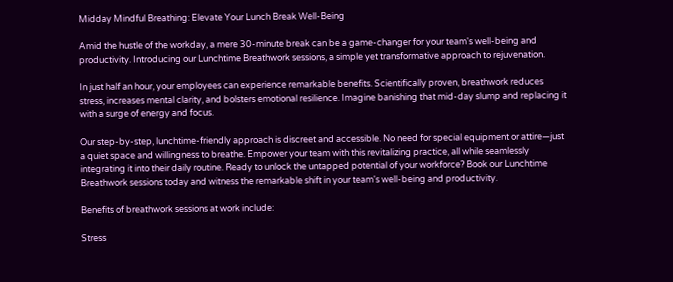Midday Mindful Breathing: Elevate Your Lunch Break Well-Being

Amid the hustle of the workday, a mere 30-minute break can be a game-changer for your team's well-being and productivity. Introducing our Lunchtime Breathwork sessions, a simple yet transformative approach to rejuvenation.

In just half an hour, your employees can experience remarkable benefits. Scientifically proven, breathwork reduces stress, increases mental clarity, and bolsters emotional resilience. Imagine banishing that mid-day slump and replacing it with a surge of energy and focus.

Our step-by-step, lunchtime-friendly approach is discreet and accessible. No need for special equipment or attire—just a quiet space and willingness to breathe. Empower your team with this revitalizing practice, all while seamlessly integrating it into their daily routine. Ready to unlock the untapped potential of your workforce? Book our Lunchtime Breathwork sessions today and witness the remarkable shift in your team's well-being and productivity.

Benefits of breathwork sessions at work include:

Stress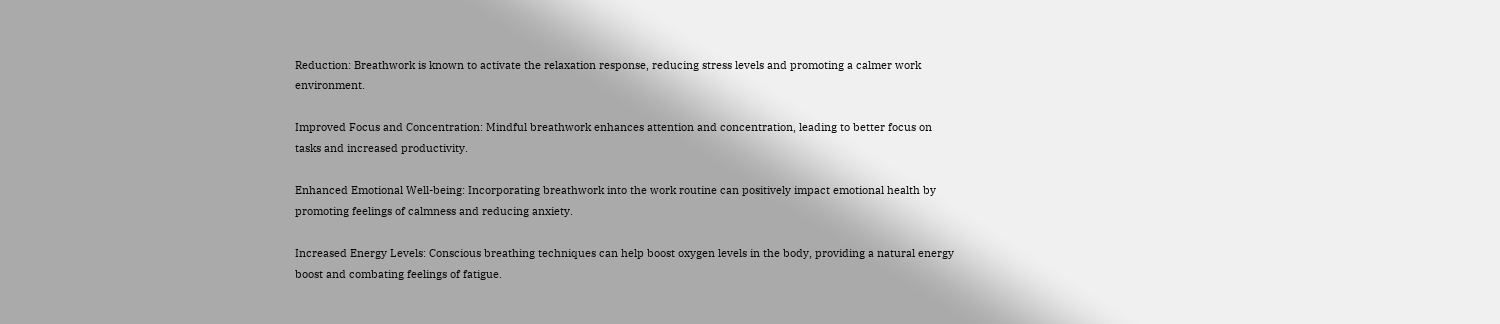Reduction: Breathwork is known to activate the relaxation response, reducing stress levels and promoting a calmer work environment.

Improved Focus and Concentration: Mindful breathwork enhances attention and concentration, leading to better focus on tasks and increased productivity.

Enhanced Emotional Well-being: Incorporating breathwork into the work routine can positively impact emotional health by promoting feelings of calmness and reducing anxiety.

Increased Energy Levels: Conscious breathing techniques can help boost oxygen levels in the body, providing a natural energy boost and combating feelings of fatigue.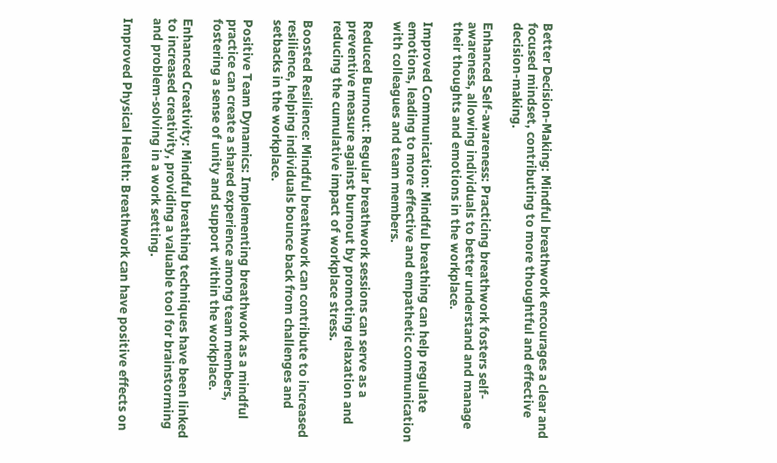Better Decision-Making: Mindful breathwork encourages a clear and focused mindset, contributing to more thoughtful and effective decision-making.

Enhanced Self-awareness: Practicing breathwork fosters self-awareness, allowing individuals to better understand and manage their thoughts and emotions in the workplace.

Improved Communication: Mindful breathing can help regulate emotions, leading to more effective and empathetic communication with colleagues and team members.

Reduced Burnout: Regular breathwork sessions can serve as a preventive measure against burnout by promoting relaxation and reducing the cumulative impact of workplace stress.

Boosted Resilience: Mindful breathwork can contribute to increased resilience, helping individuals bounce back from challenges and setbacks in the workplace.

Positive Team Dynamics: Implementing breathwork as a mindful practice can create a shared experience among team members, fostering a sense of unity and support within the workplace.

Enhanced Creativity: Mindful breathing techniques have been linked to increased creativity, providing a valuable tool for brainstorming and problem-solving in a work setting.

Improved Physical Health: Breathwork can have positive effects on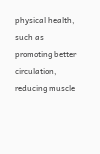physical health, such as promoting better circulation, reducing muscle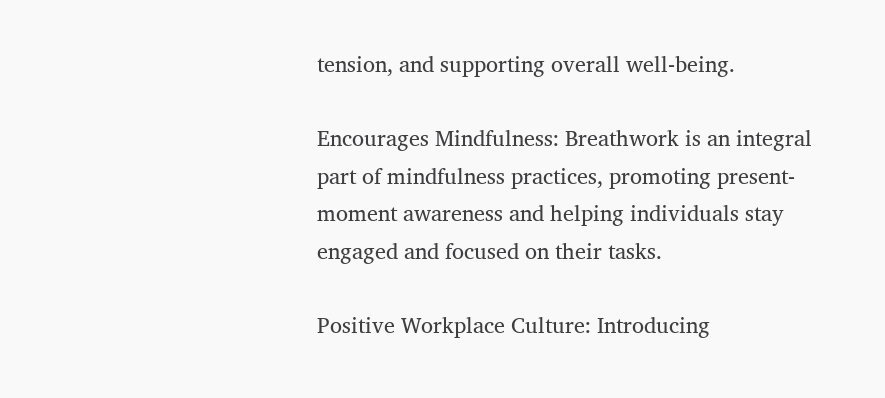tension, and supporting overall well-being.

Encourages Mindfulness: Breathwork is an integral part of mindfulness practices, promoting present-moment awareness and helping individuals stay engaged and focused on their tasks.

Positive Workplace Culture: Introducing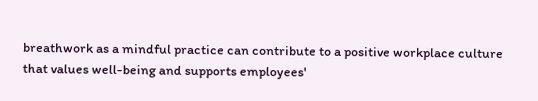breathwork as a mindful practice can contribute to a positive workplace culture that values well-being and supports employees'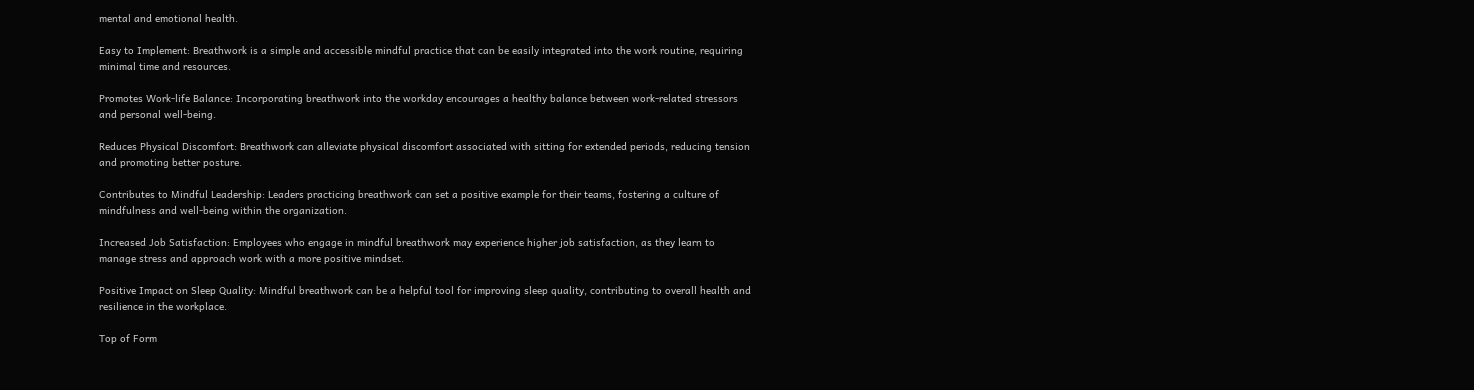mental and emotional health.

Easy to Implement: Breathwork is a simple and accessible mindful practice that can be easily integrated into the work routine, requiring minimal time and resources.

Promotes Work-life Balance: Incorporating breathwork into the workday encourages a healthy balance between work-related stressors and personal well-being.

Reduces Physical Discomfort: Breathwork can alleviate physical discomfort associated with sitting for extended periods, reducing tension and promoting better posture.

Contributes to Mindful Leadership: Leaders practicing breathwork can set a positive example for their teams, fostering a culture of mindfulness and well-being within the organization.

Increased Job Satisfaction: Employees who engage in mindful breathwork may experience higher job satisfaction, as they learn to manage stress and approach work with a more positive mindset.

Positive Impact on Sleep Quality: Mindful breathwork can be a helpful tool for improving sleep quality, contributing to overall health and resilience in the workplace.

Top of Form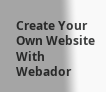Create Your Own Website With Webador